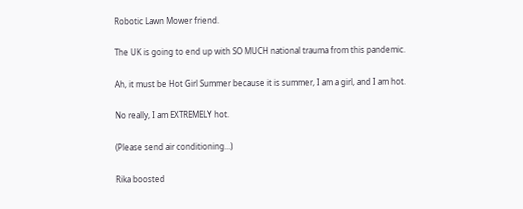Robotic Lawn Mower friend.

The UK is going to end up with SO MUCH national trauma from this pandemic.

Ah, it must be Hot Girl Summer because it is summer, I am a girl, and I am hot.

No really, I am EXTREMELY hot.

(Please send air conditioning…)

Rika boosted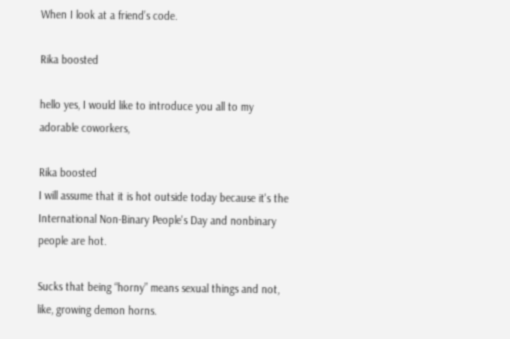When I look at a friend’s code.

Rika boosted

hello yes, I would like to introduce you all to my adorable coworkers,

Rika boosted
I will assume that it is hot outside today because it's the International Non-Binary People's Day and nonbinary people are hot.

Sucks that being “horny” means sexual things and not, like, growing demon horns.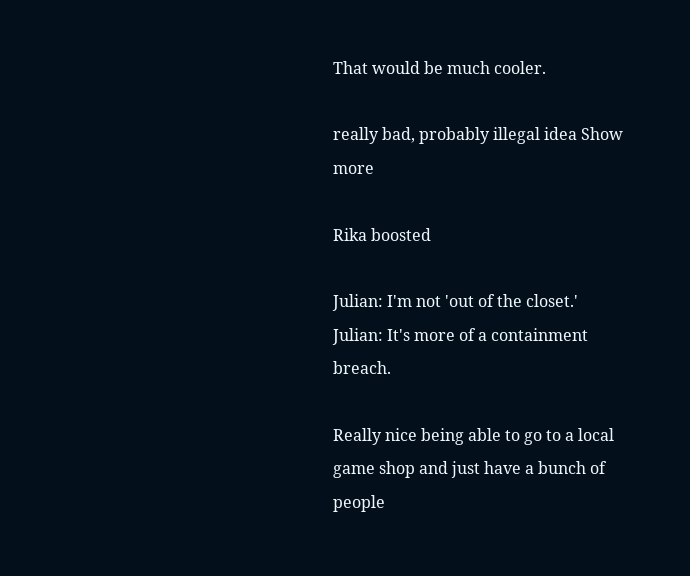That would be much cooler.

really bad, probably illegal idea Show more

Rika boosted

Julian: I'm not 'out of the closet.'
Julian: It's more of a containment breach.

Really nice being able to go to a local game shop and just have a bunch of people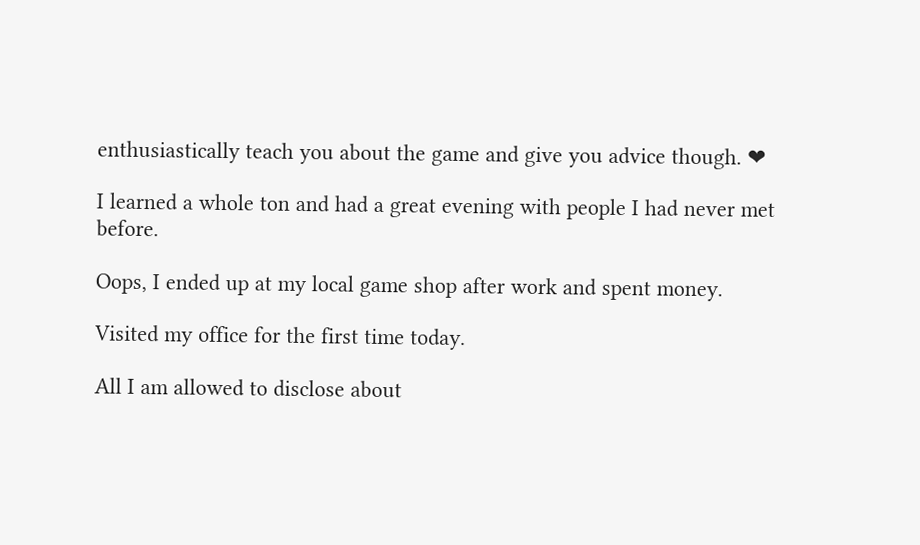enthusiastically teach you about the game and give you advice though. ❤

I learned a whole ton and had a great evening with people I had never met before.

Oops, I ended up at my local game shop after work and spent money.

Visited my office for the first time today.

All I am allowed to disclose about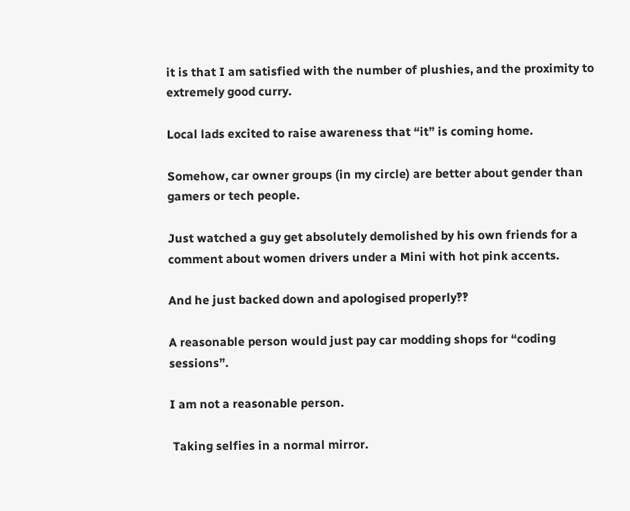it is that I am satisfied with the number of plushies, and the proximity to extremely good curry.

Local lads excited to raise awareness that “it” is coming home.

Somehow, car owner groups (in my circle) are better about gender than gamers or tech people.

Just watched a guy get absolutely demolished by his own friends for a comment about women drivers under a Mini with hot pink accents.

And he just backed down and apologised properly‽‽

A reasonable person would just pay car modding shops for “coding sessions”.

I am not a reasonable person.

 Taking selfies in a normal mirror.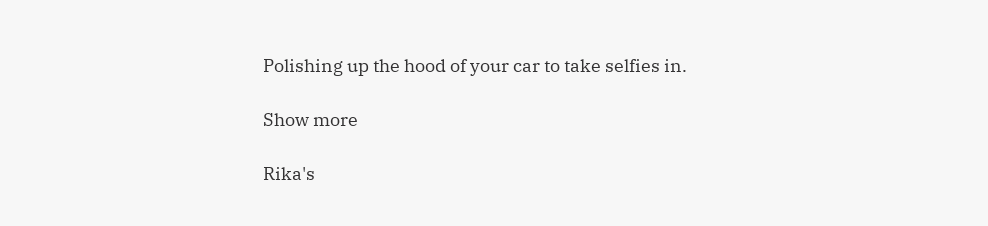Polishing up the hood of your car to take selfies in.

Show more

Rika's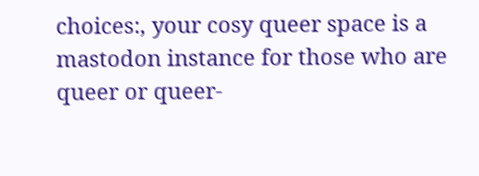choices:, your cosy queer space is a mastodon instance for those who are queer or queer-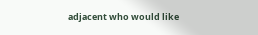adjacent who would like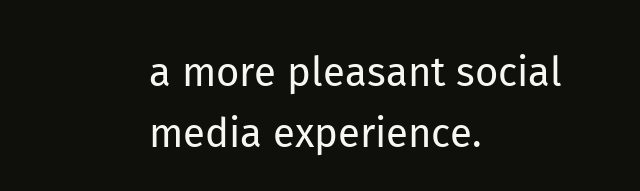a more pleasant social media experience.